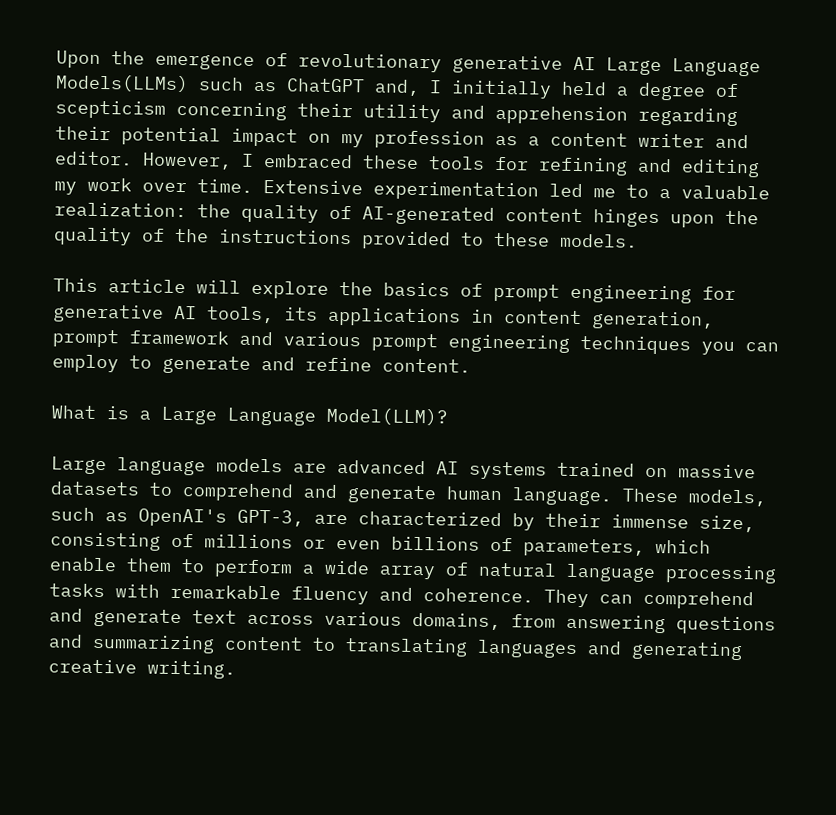Upon the emergence of revolutionary generative AI Large Language Models(LLMs) such as ChatGPT and, I initially held a degree of scepticism concerning their utility and apprehension regarding their potential impact on my profession as a content writer and editor. However, I embraced these tools for refining and editing my work over time. Extensive experimentation led me to a valuable realization: the quality of AI-generated content hinges upon the quality of the instructions provided to these models.

This article will explore the basics of prompt engineering for generative AI tools, its applications in content generation, prompt framework and various prompt engineering techniques you can employ to generate and refine content.

What is a Large Language Model(LLM)?

Large language models are advanced AI systems trained on massive datasets to comprehend and generate human language. These models, such as OpenAI's GPT-3, are characterized by their immense size, consisting of millions or even billions of parameters, which enable them to perform a wide array of natural language processing tasks with remarkable fluency and coherence. They can comprehend and generate text across various domains, from answering questions and summarizing content to translating languages and generating creative writing.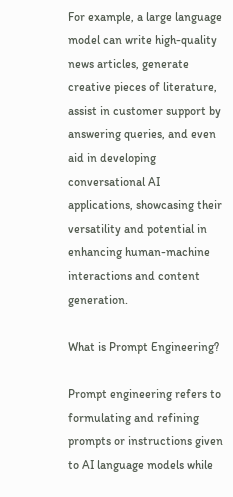For example, a large language model can write high-quality news articles, generate creative pieces of literature, assist in customer support by answering queries, and even aid in developing conversational AI applications, showcasing their versatility and potential in enhancing human-machine interactions and content generation.

What is Prompt Engineering?

Prompt engineering refers to formulating and refining prompts or instructions given to AI language models while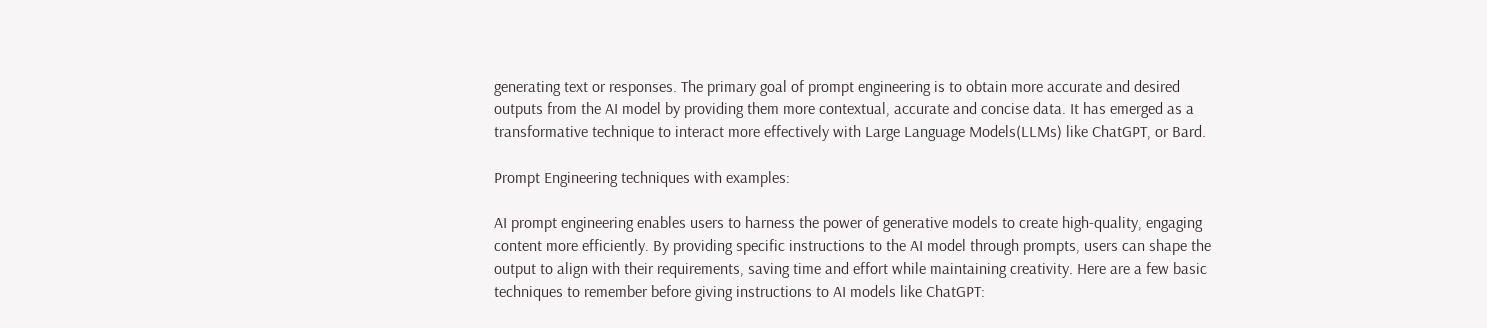generating text or responses. The primary goal of prompt engineering is to obtain more accurate and desired outputs from the AI model by providing them more contextual, accurate and concise data. It has emerged as a transformative technique to interact more effectively with Large Language Models(LLMs) like ChatGPT, or Bard.

Prompt Engineering techniques with examples:

AI prompt engineering enables users to harness the power of generative models to create high-quality, engaging content more efficiently. By providing specific instructions to the AI model through prompts, users can shape the output to align with their requirements, saving time and effort while maintaining creativity. Here are a few basic techniques to remember before giving instructions to AI models like ChatGPT: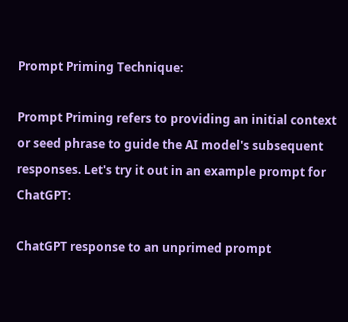Prompt Priming Technique:

Prompt Priming refers to providing an initial context or seed phrase to guide the AI model's subsequent responses. Let's try it out in an example prompt for ChatGPT:

ChatGPT response to an unprimed prompt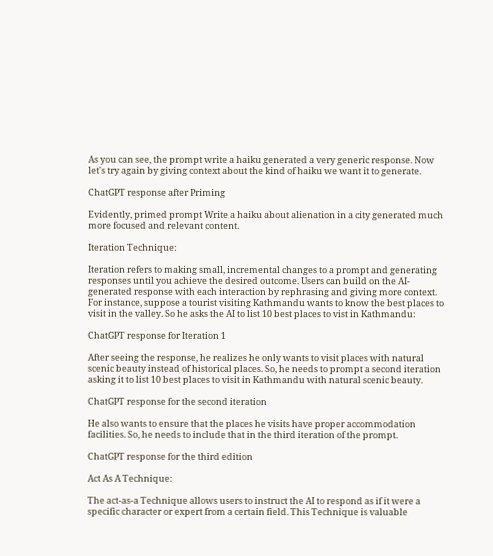As you can see, the prompt write a haiku generated a very generic response. Now let's try again by giving context about the kind of haiku we want it to generate.

ChatGPT response after Priming

Evidently, primed prompt Write a haiku about alienation in a city generated much more focused and relevant content.

Iteration Technique:

Iteration refers to making small, incremental changes to a prompt and generating responses until you achieve the desired outcome. Users can build on the AI-generated response with each interaction by rephrasing and giving more context. For instance, suppose a tourist visiting Kathmandu wants to know the best places to visit in the valley. So he asks the AI to list 10 best places to vist in Kathmandu:

ChatGPT response for Iteration 1

After seeing the response, he realizes he only wants to visit places with natural scenic beauty instead of historical places. So, he needs to prompt a second iteration asking it to list 10 best places to visit in Kathmandu with natural scenic beauty.

ChatGPT response for the second iteration

He also wants to ensure that the places he visits have proper accommodation facilities. So, he needs to include that in the third iteration of the prompt.

ChatGPT response for the third edition

Act As A Technique:

The act-as-a Technique allows users to instruct the AI to respond as if it were a specific character or expert from a certain field. This Technique is valuable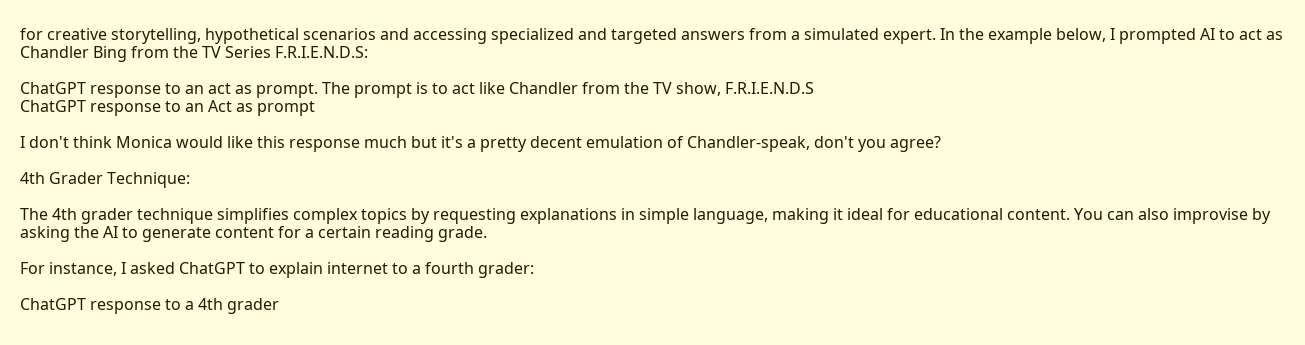for creative storytelling, hypothetical scenarios and accessing specialized and targeted answers from a simulated expert. In the example below, I prompted AI to act as Chandler Bing from the TV Series F.R.I.E.N.D.S:

ChatGPT response to an act as prompt. The prompt is to act like Chandler from the TV show, F.R.I.E.N.D.S
ChatGPT response to an Act as prompt

I don't think Monica would like this response much but it's a pretty decent emulation of Chandler-speak, don't you agree?

4th Grader Technique:

The 4th grader technique simplifies complex topics by requesting explanations in simple language, making it ideal for educational content. You can also improvise by asking the AI to generate content for a certain reading grade.

For instance, I asked ChatGPT to explain internet to a fourth grader:

ChatGPT response to a 4th grader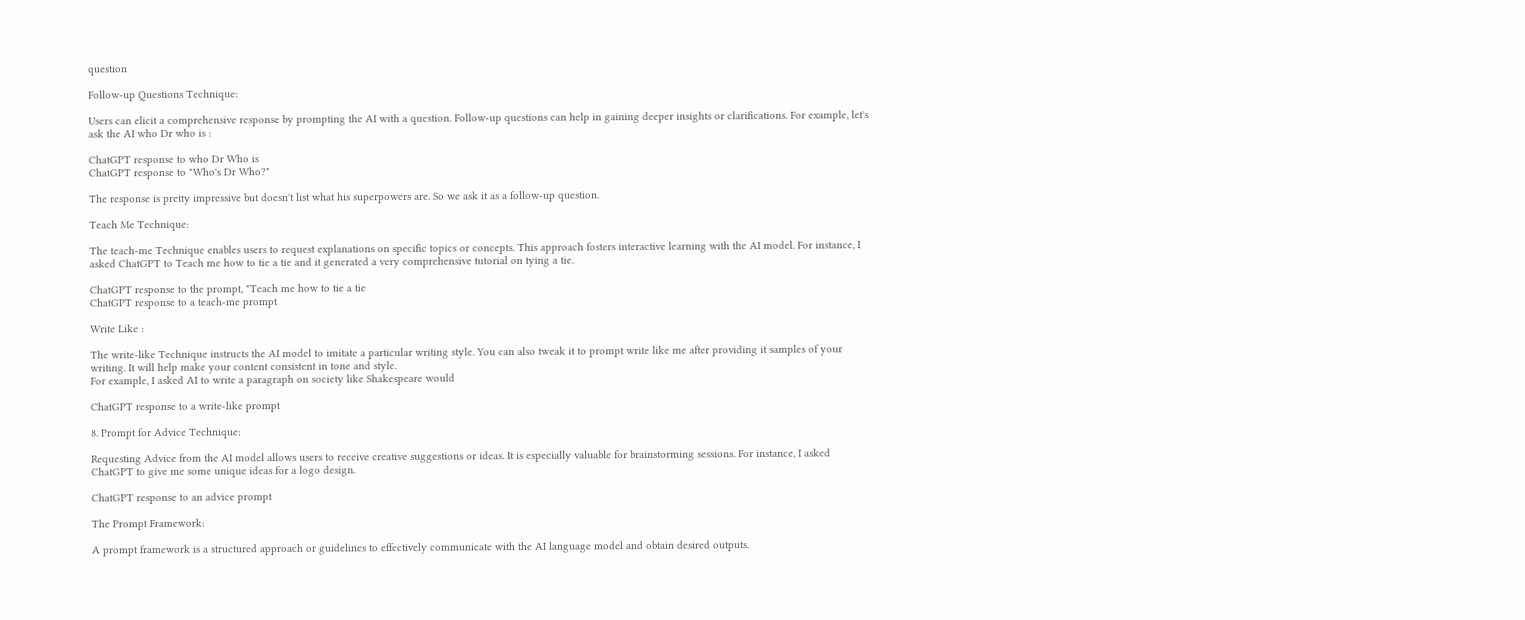question

Follow-up Questions Technique:

Users can elicit a comprehensive response by prompting the AI with a question. Follow-up questions can help in gaining deeper insights or clarifications. For example, let's ask the AI who Dr who is :

ChatGPT response to who Dr Who is
ChatGPT response to "Who's Dr Who?"

The response is pretty impressive but doesn't list what his superpowers are. So we ask it as a follow-up question.

Teach Me Technique:

The teach-me Technique enables users to request explanations on specific topics or concepts. This approach fosters interactive learning with the AI model. For instance, I asked ChatGPT to Teach me how to tie a tie and it generated a very comprehensive tutorial on tying a tie.

ChatGPT response to the prompt, "Teach me how to tie a tie
ChatGPT response to a teach-me prompt

Write Like :

The write-like Technique instructs the AI model to imitate a particular writing style. You can also tweak it to prompt write like me after providing it samples of your writing. It will help make your content consistent in tone and style.
For example, I asked AI to write a paragraph on society like Shakespeare would

ChatGPT response to a write-like prompt

8. Prompt for Advice Technique:

Requesting Advice from the AI model allows users to receive creative suggestions or ideas. It is especially valuable for brainstorming sessions. For instance, I asked ChatGPT to give me some unique ideas for a logo design.

ChatGPT response to an advice prompt

The Prompt Framework:

A prompt framework is a structured approach or guidelines to effectively communicate with the AI language model and obtain desired outputs.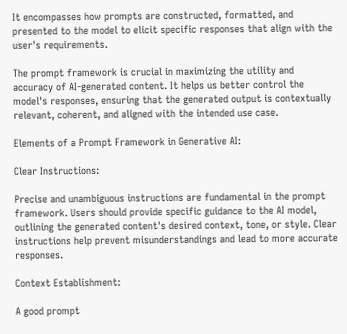It encompasses how prompts are constructed, formatted, and presented to the model to elicit specific responses that align with the user's requirements.

The prompt framework is crucial in maximizing the utility and accuracy of AI-generated content. It helps us better control the model's responses, ensuring that the generated output is contextually relevant, coherent, and aligned with the intended use case.

Elements of a Prompt Framework in Generative AI:

Clear Instructions:

Precise and unambiguous instructions are fundamental in the prompt framework. Users should provide specific guidance to the AI model, outlining the generated content's desired context, tone, or style. Clear instructions help prevent misunderstandings and lead to more accurate responses.

Context Establishment:

A good prompt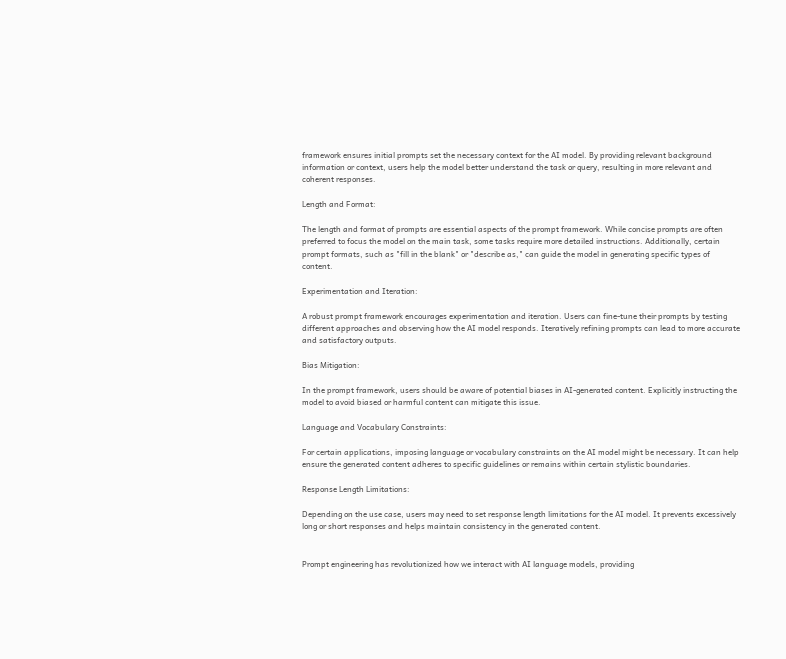framework ensures initial prompts set the necessary context for the AI model. By providing relevant background information or context, users help the model better understand the task or query, resulting in more relevant and coherent responses.

Length and Format:

The length and format of prompts are essential aspects of the prompt framework. While concise prompts are often preferred to focus the model on the main task, some tasks require more detailed instructions. Additionally, certain prompt formats, such as "fill in the blank" or "describe as," can guide the model in generating specific types of content.

Experimentation and Iteration:

A robust prompt framework encourages experimentation and iteration. Users can fine-tune their prompts by testing different approaches and observing how the AI model responds. Iteratively refining prompts can lead to more accurate and satisfactory outputs.

Bias Mitigation:

In the prompt framework, users should be aware of potential biases in AI-generated content. Explicitly instructing the model to avoid biased or harmful content can mitigate this issue.

Language and Vocabulary Constraints:

For certain applications, imposing language or vocabulary constraints on the AI model might be necessary. It can help ensure the generated content adheres to specific guidelines or remains within certain stylistic boundaries.

Response Length Limitations:

Depending on the use case, users may need to set response length limitations for the AI model. It prevents excessively long or short responses and helps maintain consistency in the generated content.


Prompt engineering has revolutionized how we interact with AI language models, providing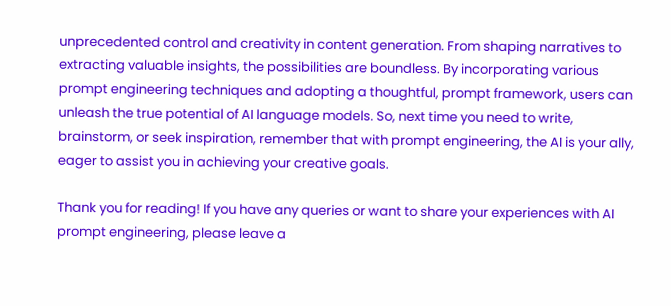unprecedented control and creativity in content generation. From shaping narratives to extracting valuable insights, the possibilities are boundless. By incorporating various prompt engineering techniques and adopting a thoughtful, prompt framework, users can unleash the true potential of AI language models. So, next time you need to write, brainstorm, or seek inspiration, remember that with prompt engineering, the AI is your ally, eager to assist you in achieving your creative goals.

Thank you for reading! If you have any queries or want to share your experiences with AI prompt engineering, please leave a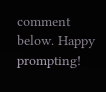comment below. Happy prompting!